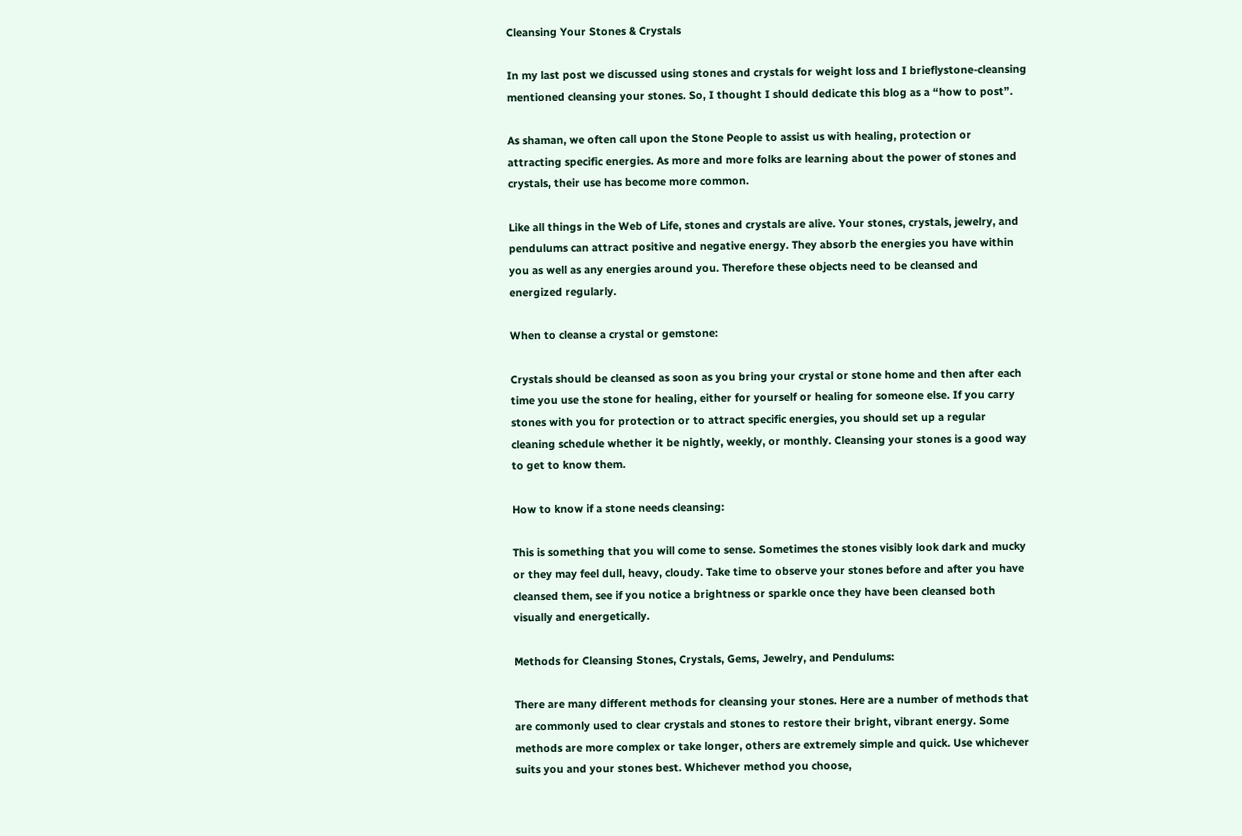Cleansing Your Stones & Crystals

In my last post we discussed using stones and crystals for weight loss and I brieflystone-cleansing mentioned cleansing your stones. So, I thought I should dedicate this blog as a “how to post”.

As shaman, we often call upon the Stone People to assist us with healing, protection or attracting specific energies. As more and more folks are learning about the power of stones and crystals, their use has become more common.

Like all things in the Web of Life, stones and crystals are alive. Your stones, crystals, jewelry, and pendulums can attract positive and negative energy. They absorb the energies you have within you as well as any energies around you. Therefore these objects need to be cleansed and energized regularly.

When to cleanse a crystal or gemstone:

Crystals should be cleansed as soon as you bring your crystal or stone home and then after each time you use the stone for healing, either for yourself or healing for someone else. If you carry stones with you for protection or to attract specific energies, you should set up a regular cleaning schedule whether it be nightly, weekly, or monthly. Cleansing your stones is a good way to get to know them.

How to know if a stone needs cleansing:

This is something that you will come to sense. Sometimes the stones visibly look dark and mucky or they may feel dull, heavy, cloudy. Take time to observe your stones before and after you have cleansed them, see if you notice a brightness or sparkle once they have been cleansed both visually and energetically.

Methods for Cleansing Stones, Crystals, Gems, Jewelry, and Pendulums:

There are many different methods for cleansing your stones. Here are a number of methods that are commonly used to clear crystals and stones to restore their bright, vibrant energy. Some methods are more complex or take longer, others are extremely simple and quick. Use whichever suits you and your stones best. Whichever method you choose,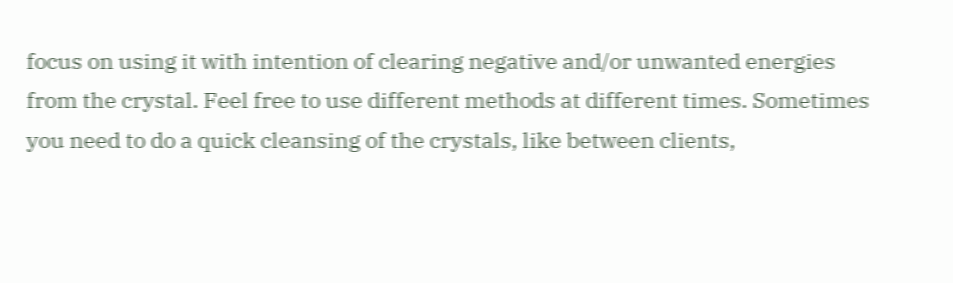focus on using it with intention of clearing negative and/or unwanted energies from the crystal. Feel free to use different methods at different times. Sometimes you need to do a quick cleansing of the crystals, like between clients,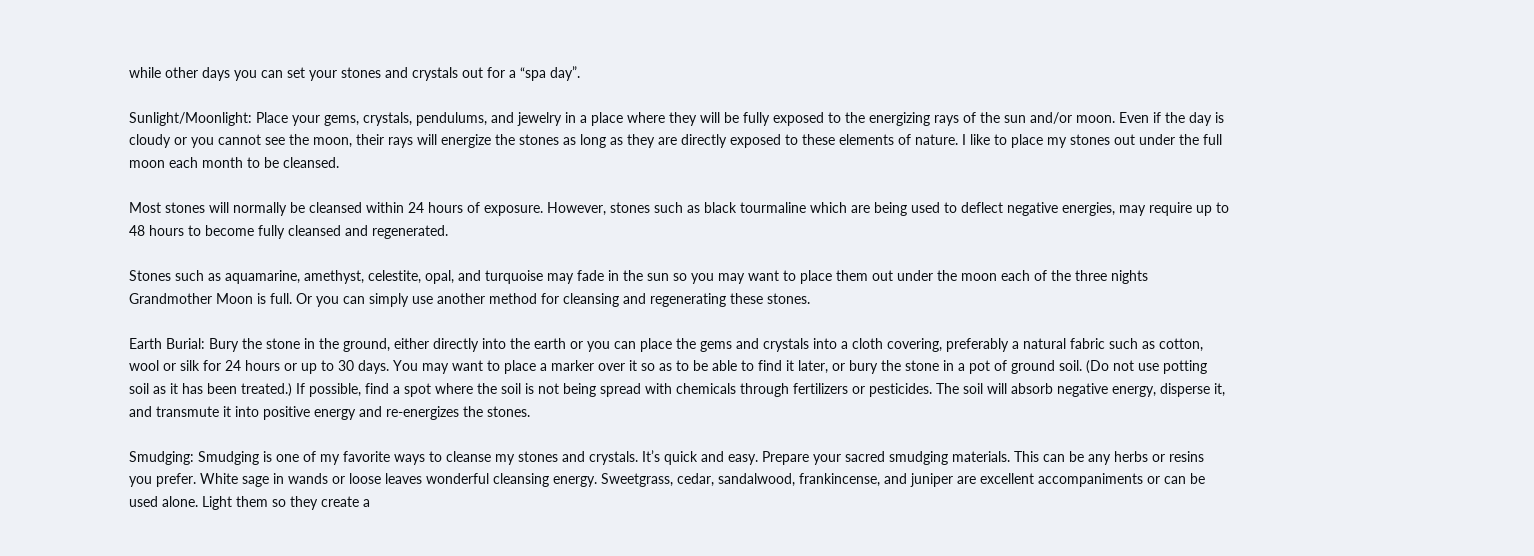while other days you can set your stones and crystals out for a “spa day”.

Sunlight/Moonlight: Place your gems, crystals, pendulums, and jewelry in a place where they will be fully exposed to the energizing rays of the sun and/or moon. Even if the day is cloudy or you cannot see the moon, their rays will energize the stones as long as they are directly exposed to these elements of nature. I like to place my stones out under the full moon each month to be cleansed.

Most stones will normally be cleansed within 24 hours of exposure. However, stones such as black tourmaline which are being used to deflect negative energies, may require up to 48 hours to become fully cleansed and regenerated.

Stones such as aquamarine, amethyst, celestite, opal, and turquoise may fade in the sun so you may want to place them out under the moon each of the three nights Grandmother Moon is full. Or you can simply use another method for cleansing and regenerating these stones.

Earth Burial: Bury the stone in the ground, either directly into the earth or you can place the gems and crystals into a cloth covering, preferably a natural fabric such as cotton, wool or silk for 24 hours or up to 30 days. You may want to place a marker over it so as to be able to find it later, or bury the stone in a pot of ground soil. (Do not use potting soil as it has been treated.) If possible, find a spot where the soil is not being spread with chemicals through fertilizers or pesticides. The soil will absorb negative energy, disperse it, and transmute it into positive energy and re-energizes the stones.

Smudging: Smudging is one of my favorite ways to cleanse my stones and crystals. It’s quick and easy. Prepare your sacred smudging materials. This can be any herbs or resins you prefer. White sage in wands or loose leaves wonderful cleansing energy. Sweetgrass, cedar, sandalwood, frankincense, and juniper are excellent accompaniments or can be used alone. Light them so they create a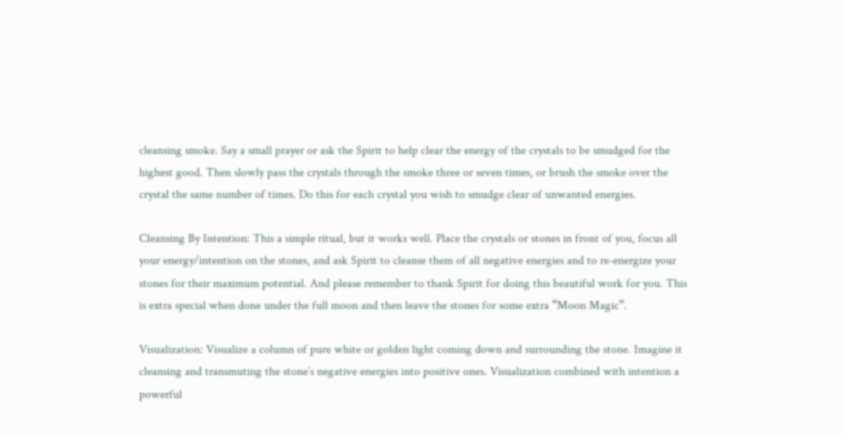cleansing smoke. Say a small prayer or ask the Spirit to help clear the energy of the crystals to be smudged for the highest good. Then slowly pass the crystals through the smoke three or seven times, or brush the smoke over the crystal the same number of times. Do this for each crystal you wish to smudge clear of unwanted energies.

Cleansing By Intention: This a simple ritual, but it works well. Place the crystals or stones in front of you, focus all your energy/intention on the stones, and ask Spirit to cleanse them of all negative energies and to re-energize your stones for their maximum potential. And please remember to thank Spirit for doing this beautiful work for you. This is extra special when done under the full moon and then leave the stones for some extra “Moon Magic”.

Visualization: Visualize a column of pure white or golden light coming down and surrounding the stone. Imagine it cleansing and transmuting the stone’s negative energies into positive ones. Visualization combined with intention a powerful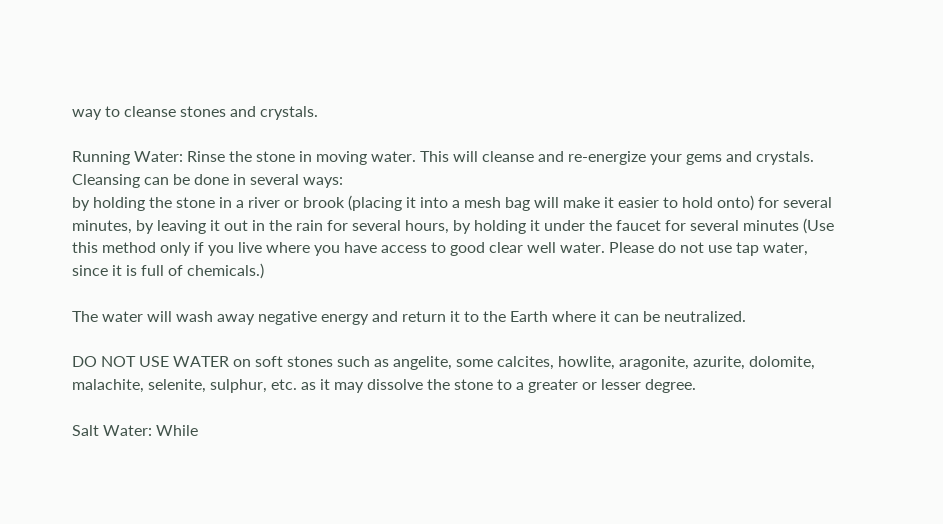way to cleanse stones and crystals.

Running Water: Rinse the stone in moving water. This will cleanse and re-energize your gems and crystals. Cleansing can be done in several ways:
by holding the stone in a river or brook (placing it into a mesh bag will make it easier to hold onto) for several minutes, by leaving it out in the rain for several hours, by holding it under the faucet for several minutes (Use this method only if you live where you have access to good clear well water. Please do not use tap water, since it is full of chemicals.)

The water will wash away negative energy and return it to the Earth where it can be neutralized.

DO NOT USE WATER on soft stones such as angelite, some calcites, howlite, aragonite, azurite, dolomite, malachite, selenite, sulphur, etc. as it may dissolve the stone to a greater or lesser degree.

Salt Water: While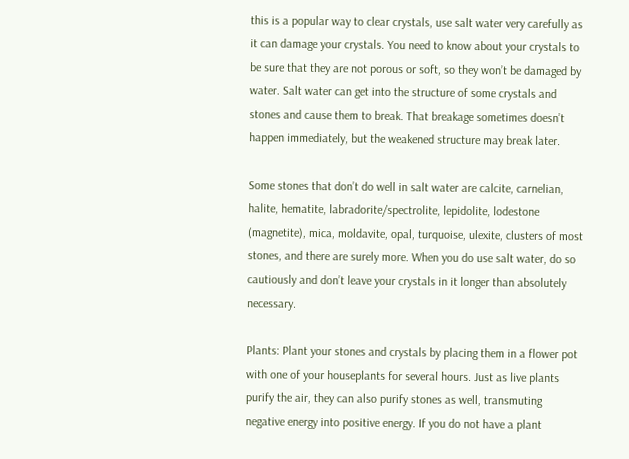this is a popular way to clear crystals, use salt water very carefully as it can damage your crystals. You need to know about your crystals to be sure that they are not porous or soft, so they won’t be damaged by water. Salt water can get into the structure of some crystals and stones and cause them to break. That breakage sometimes doesn’t happen immediately, but the weakened structure may break later.

Some stones that don’t do well in salt water are calcite, carnelian, halite, hematite, labradorite/spectrolite, lepidolite, lodestone (magnetite), mica, moldavite, opal, turquoise, ulexite, clusters of most stones, and there are surely more. When you do use salt water, do so cautiously and don’t leave your crystals in it longer than absolutely necessary.

Plants: Plant your stones and crystals by placing them in a flower pot with one of your houseplants for several hours. Just as live plants purify the air, they can also purify stones as well, transmuting negative energy into positive energy. If you do not have a plant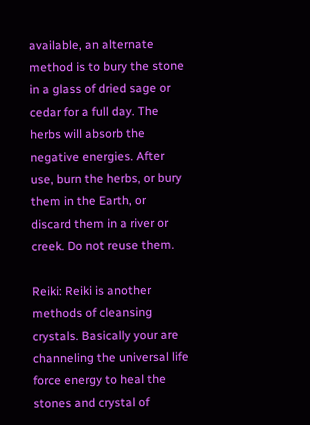available, an alternate method is to bury the stone in a glass of dried sage or cedar for a full day. The herbs will absorb the negative energies. After use, burn the herbs, or bury them in the Earth, or discard them in a river or creek. Do not reuse them.

Reiki: Reiki is another methods of cleansing crystals. Basically your are channeling the universal life force energy to heal the stones and crystal of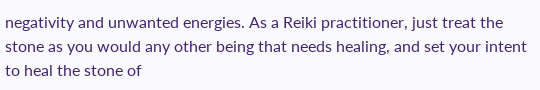negativity and unwanted energies. As a Reiki practitioner, just treat the stone as you would any other being that needs healing, and set your intent to heal the stone of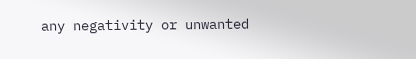any negativity or unwanted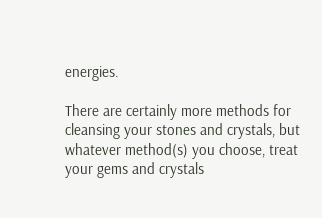energies.

There are certainly more methods for cleansing your stones and crystals, but whatever method(s) you choose, treat your gems and crystals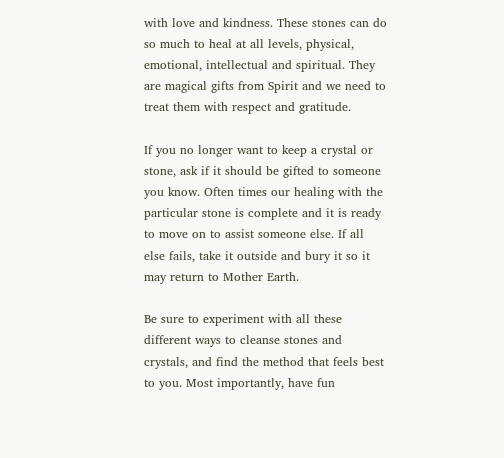with love and kindness. These stones can do so much to heal at all levels, physical, emotional, intellectual and spiritual. They are magical gifts from Spirit and we need to treat them with respect and gratitude.

If you no longer want to keep a crystal or stone, ask if it should be gifted to someone you know. Often times our healing with the particular stone is complete and it is ready to move on to assist someone else. If all else fails, take it outside and bury it so it may return to Mother Earth.

Be sure to experiment with all these different ways to cleanse stones and crystals, and find the method that feels best to you. Most importantly, have fun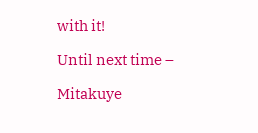with it!

Until next time –

Mitakuye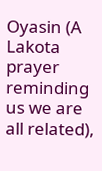Oyasin (A Lakota prayer reminding us we are all related),